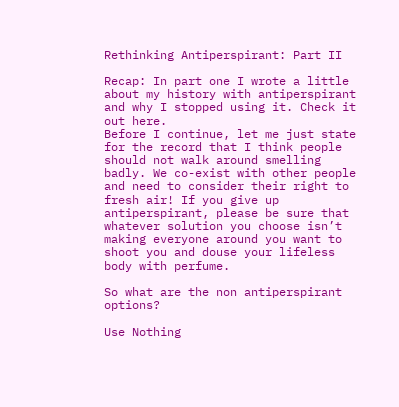Rethinking Antiperspirant: Part II

Recap: In part one I wrote a little about my history with antiperspirant and why I stopped using it. Check it out here.
Before I continue, let me just state for the record that I think people should not walk around smelling badly. We co-exist with other people and need to consider their right to fresh air! If you give up antiperspirant, please be sure that whatever solution you choose isn’t making everyone around you want to shoot you and douse your lifeless body with perfume.

So what are the non antiperspirant options?

Use Nothing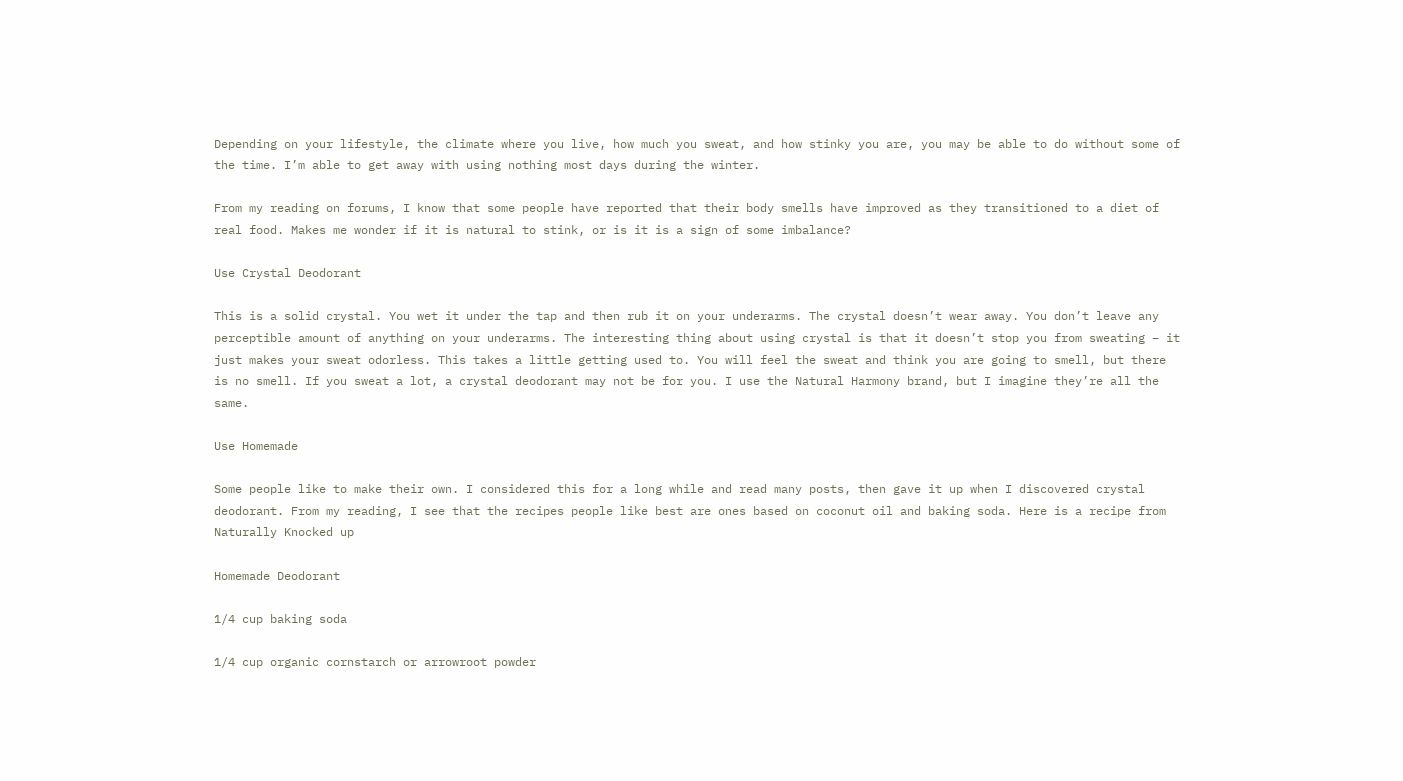Depending on your lifestyle, the climate where you live, how much you sweat, and how stinky you are, you may be able to do without some of the time. I’m able to get away with using nothing most days during the winter.

From my reading on forums, I know that some people have reported that their body smells have improved as they transitioned to a diet of real food. Makes me wonder if it is natural to stink, or is it is a sign of some imbalance?

Use Crystal Deodorant

This is a solid crystal. You wet it under the tap and then rub it on your underarms. The crystal doesn’t wear away. You don’t leave any perceptible amount of anything on your underarms. The interesting thing about using crystal is that it doesn’t stop you from sweating – it just makes your sweat odorless. This takes a little getting used to. You will feel the sweat and think you are going to smell, but there is no smell. If you sweat a lot, a crystal deodorant may not be for you. I use the Natural Harmony brand, but I imagine they’re all the same.

Use Homemade

Some people like to make their own. I considered this for a long while and read many posts, then gave it up when I discovered crystal deodorant. From my reading, I see that the recipes people like best are ones based on coconut oil and baking soda. Here is a recipe from Naturally Knocked up

Homemade Deodorant

1/4 cup baking soda

1/4 cup organic cornstarch or arrowroot powder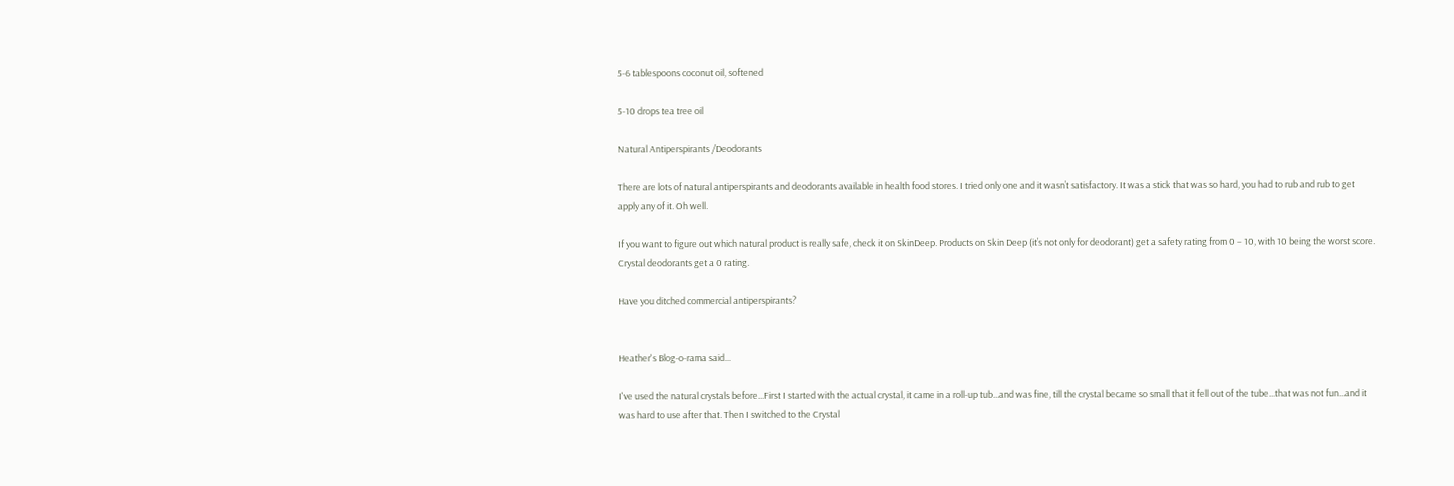5-6 tablespoons coconut oil, softened

5-10 drops tea tree oil

Natural Antiperspirants /Deodorants

There are lots of natural antiperspirants and deodorants available in health food stores. I tried only one and it wasn’t satisfactory. It was a stick that was so hard, you had to rub and rub to get apply any of it. Oh well.

If you want to figure out which natural product is really safe, check it on SkinDeep. Products on Skin Deep (it’s not only for deodorant) get a safety rating from 0 – 10, with 10 being the worst score. Crystal deodorants get a 0 rating.

Have you ditched commercial antiperspirants?


Heather's Blog-o-rama said...

I've used the natural crystals before...First I started with the actual crystal, it came in a roll-up tub...and was fine, till the crystal became so small that it fell out of the tube...that was not fun...and it was hard to use after that. Then I switched to the Crystal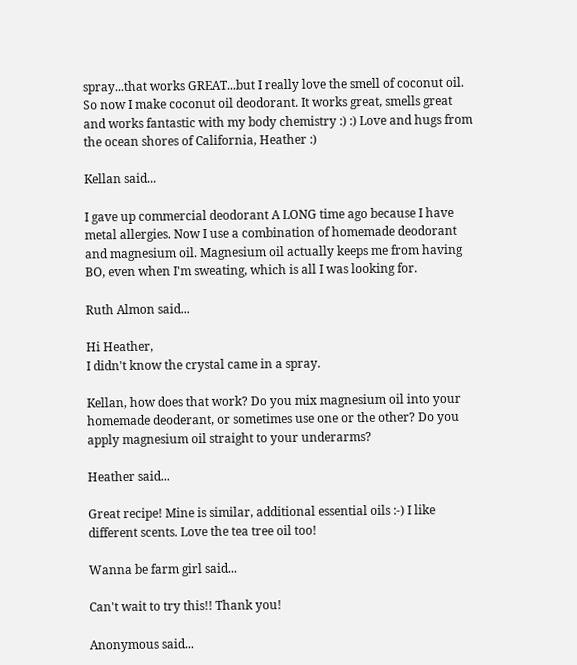spray...that works GREAT...but I really love the smell of coconut oil. So now I make coconut oil deodorant. It works great, smells great and works fantastic with my body chemistry :) :) Love and hugs from the ocean shores of California, Heather :)

Kellan said...

I gave up commercial deodorant A LONG time ago because I have metal allergies. Now I use a combination of homemade deodorant and magnesium oil. Magnesium oil actually keeps me from having BO, even when I'm sweating, which is all I was looking for.

Ruth Almon said...

Hi Heather,
I didn't know the crystal came in a spray.

Kellan, how does that work? Do you mix magnesium oil into your homemade deoderant, or sometimes use one or the other? Do you apply magnesium oil straight to your underarms?

Heather said...

Great recipe! Mine is similar, additional essential oils :-) I like different scents. Love the tea tree oil too!

Wanna be farm girl said...

Can't wait to try this!! Thank you!

Anonymous said...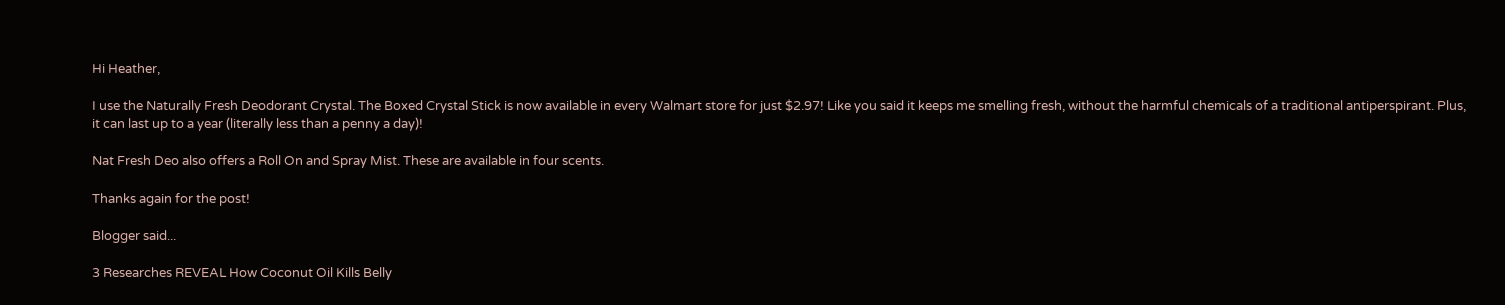Hi Heather,

I use the Naturally Fresh Deodorant Crystal. The Boxed Crystal Stick is now available in every Walmart store for just $2.97! Like you said it keeps me smelling fresh, without the harmful chemicals of a traditional antiperspirant. Plus, it can last up to a year (literally less than a penny a day)!

Nat Fresh Deo also offers a Roll On and Spray Mist. These are available in four scents.

Thanks again for the post!

Blogger said...

3 Researches REVEAL How Coconut Oil Kills Belly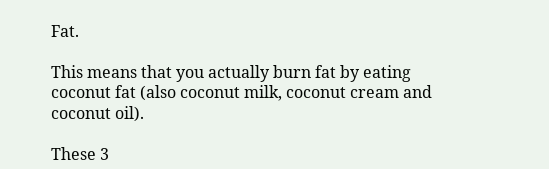Fat.

This means that you actually burn fat by eating coconut fat (also coconut milk, coconut cream and coconut oil).

These 3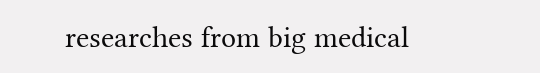researches from big medical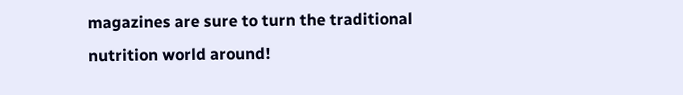magazines are sure to turn the traditional nutrition world around!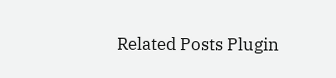Related Posts Plugin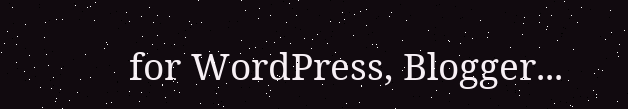for WordPress, Blogger...